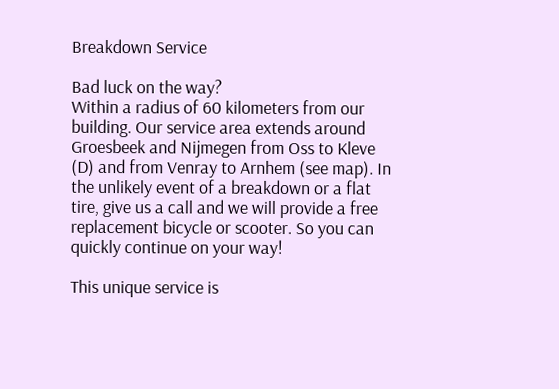Breakdown Service

Bad luck on the way?
Within a radius of 60 kilometers from our building. Our service area extends around Groesbeek and Nijmegen from Oss to Kleve (D) and from Venray to Arnhem (see map). In the unlikely event of a breakdown or a flat tire, give us a call and we will provide a free replacement bicycle or scooter. So you can quickly continue on your way!

This unique service is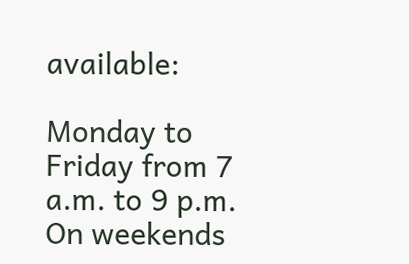available:

Monday to Friday from 7 a.m. to 9 p.m.
On weekends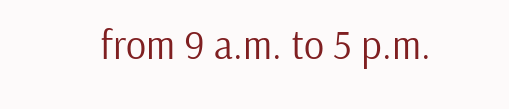from 9 a.m. to 5 p.m.